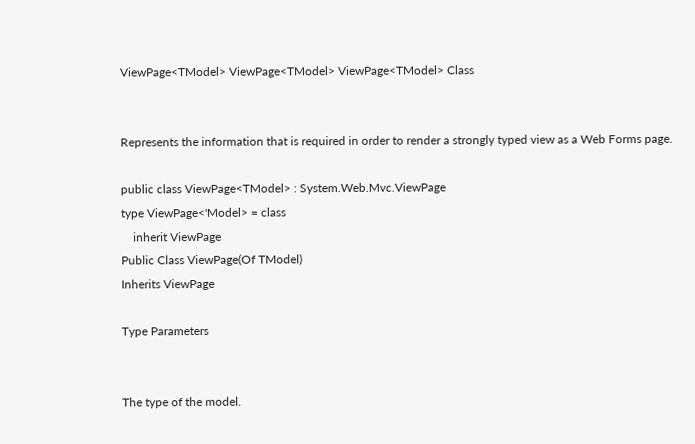ViewPage<TModel> ViewPage<TModel> ViewPage<TModel> Class


Represents the information that is required in order to render a strongly typed view as a Web Forms page.

public class ViewPage<TModel> : System.Web.Mvc.ViewPage
type ViewPage<'Model> = class
    inherit ViewPage
Public Class ViewPage(Of TModel)
Inherits ViewPage

Type Parameters


The type of the model.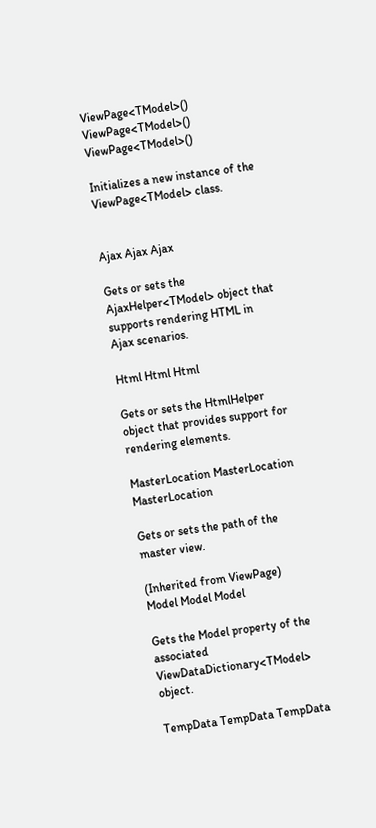ViewPage<TModel>() ViewPage<TModel>() ViewPage<TModel>()

Initializes a new instance of the ViewPage<TModel> class.


Ajax Ajax Ajax

Gets or sets the AjaxHelper<TModel> object that supports rendering HTML in Ajax scenarios.

Html Html Html

Gets or sets the HtmlHelper object that provides support for rendering elements.

MasterLocation MasterLocation MasterLocation

Gets or sets the path of the master view.

(Inherited from ViewPage)
Model Model Model

Gets the Model property of the associated ViewDataDictionary<TModel> object.

TempData TempData TempData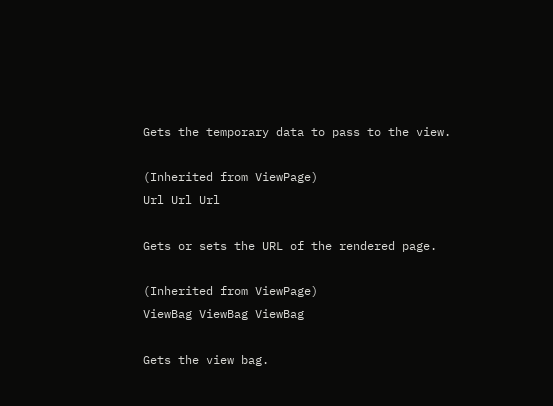Gets the temporary data to pass to the view.

(Inherited from ViewPage)
Url Url Url

Gets or sets the URL of the rendered page.

(Inherited from ViewPage)
ViewBag ViewBag ViewBag

Gets the view bag.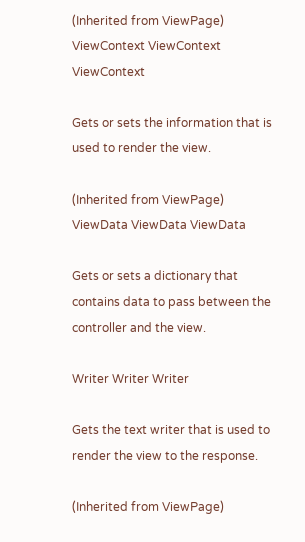(Inherited from ViewPage)
ViewContext ViewContext ViewContext

Gets or sets the information that is used to render the view.

(Inherited from ViewPage)
ViewData ViewData ViewData

Gets or sets a dictionary that contains data to pass between the controller and the view.

Writer Writer Writer

Gets the text writer that is used to render the view to the response.

(Inherited from ViewPage)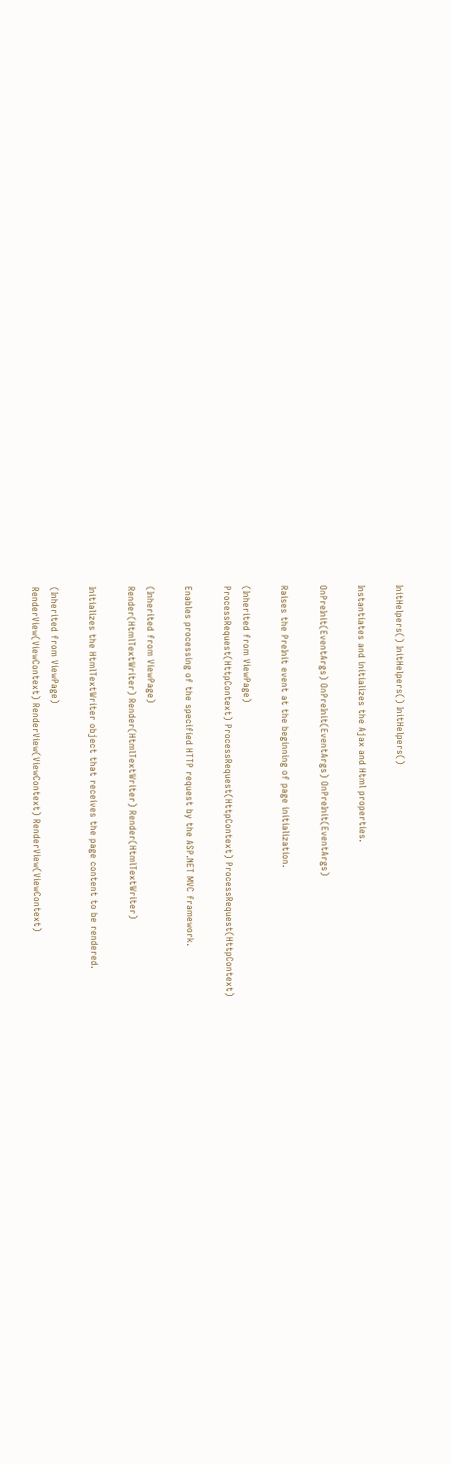InitHelpers() InitHelpers() InitHelpers()

Instantiates and initializes the Ajax and Html properties.

OnPreInit(EventArgs) OnPreInit(EventArgs) OnPreInit(EventArgs)

Raises the PreInit event at the beginning of page initialization.

(Inherited from ViewPage)
ProcessRequest(HttpContext) ProcessRequest(HttpContext) ProcessRequest(HttpContext)

Enables processing of the specified HTTP request by the ASP.NET MVC framework.

(Inherited from ViewPage)
Render(HtmlTextWriter) Render(HtmlTextWriter) Render(HtmlTextWriter)

Initializes the HtmlTextWriter object that receives the page content to be rendered.

(Inherited from ViewPage)
RenderView(ViewContext) RenderView(ViewContext) RenderView(ViewContext)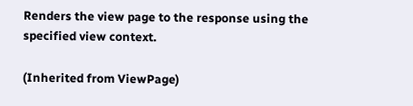Renders the view page to the response using the specified view context.

(Inherited from ViewPage)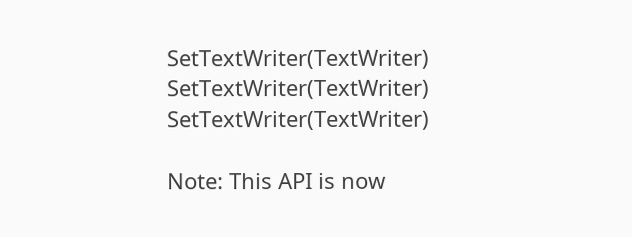SetTextWriter(TextWriter) SetTextWriter(TextWriter) SetTextWriter(TextWriter)

Note: This API is now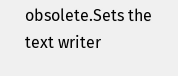obsolete.Sets the text writer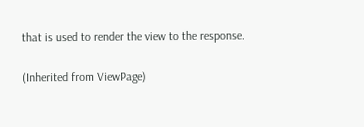that is used to render the view to the response.

(Inherited from ViewPage)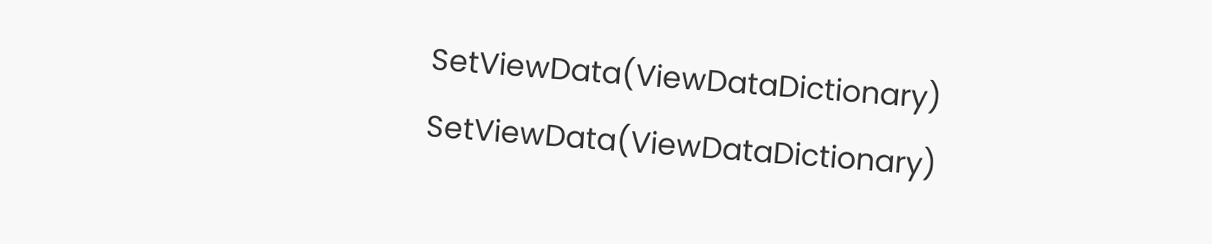SetViewData(ViewDataDictionary) SetViewData(ViewDataDictionary)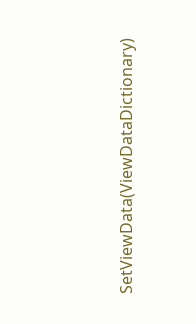SetViewData(ViewDataDictionary)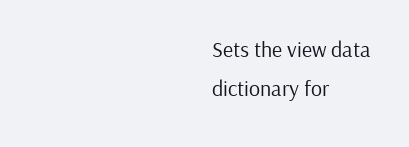Sets the view data dictionary for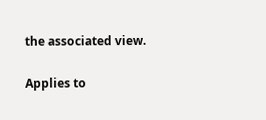the associated view.

Applies to